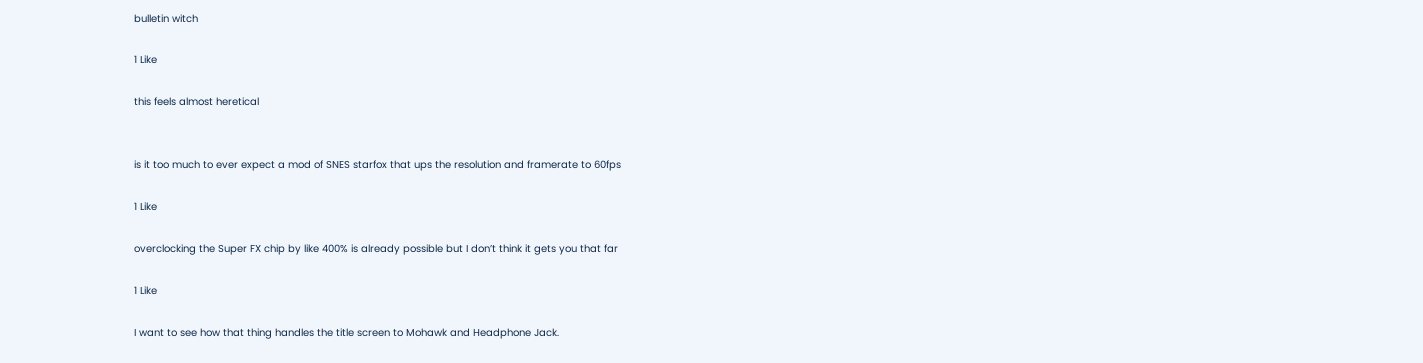bulletin witch

1 Like

this feels almost heretical


is it too much to ever expect a mod of SNES starfox that ups the resolution and framerate to 60fps

1 Like

overclocking the Super FX chip by like 400% is already possible but I don’t think it gets you that far

1 Like

I want to see how that thing handles the title screen to Mohawk and Headphone Jack.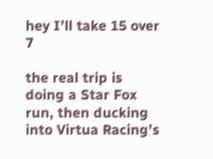hey I’ll take 15 over 7

the real trip is doing a Star Fox run, then ducking into Virtua Racing’s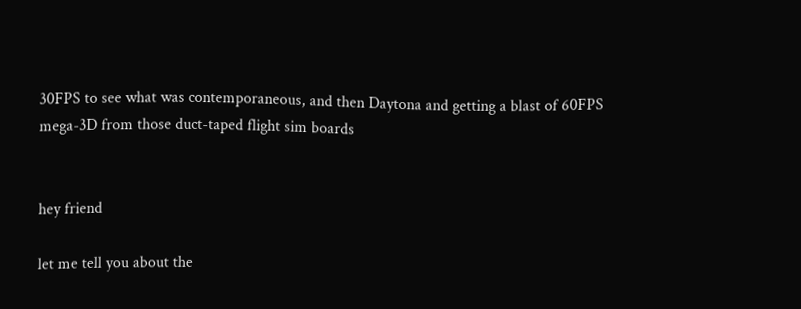30FPS to see what was contemporaneous, and then Daytona and getting a blast of 60FPS mega-3D from those duct-taped flight sim boards


hey friend

let me tell you about the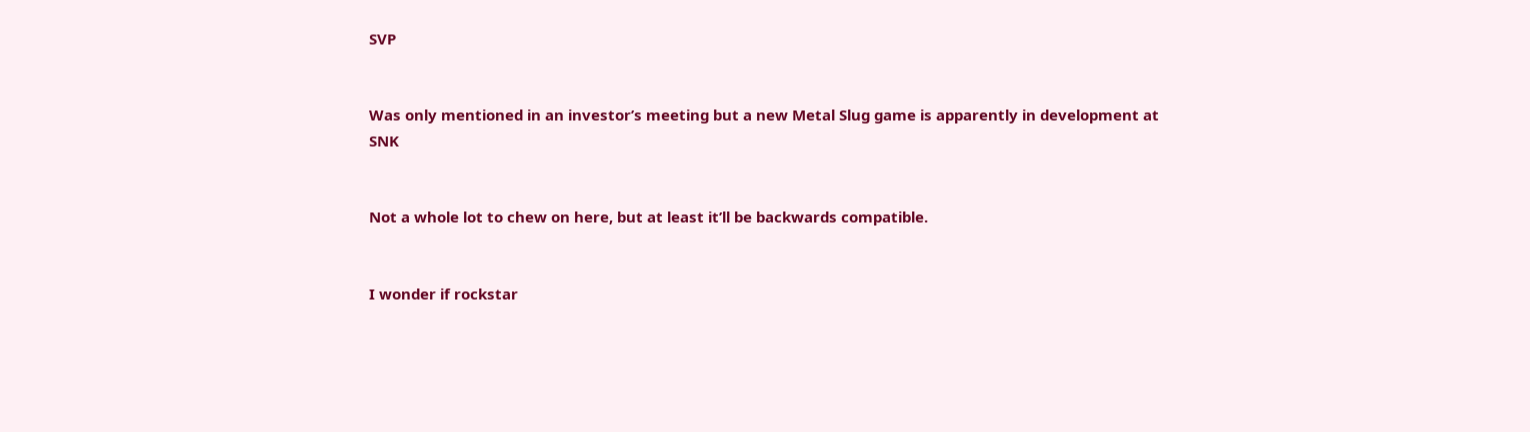SVP


Was only mentioned in an investor’s meeting but a new Metal Slug game is apparently in development at SNK


Not a whole lot to chew on here, but at least it’ll be backwards compatible.


I wonder if rockstar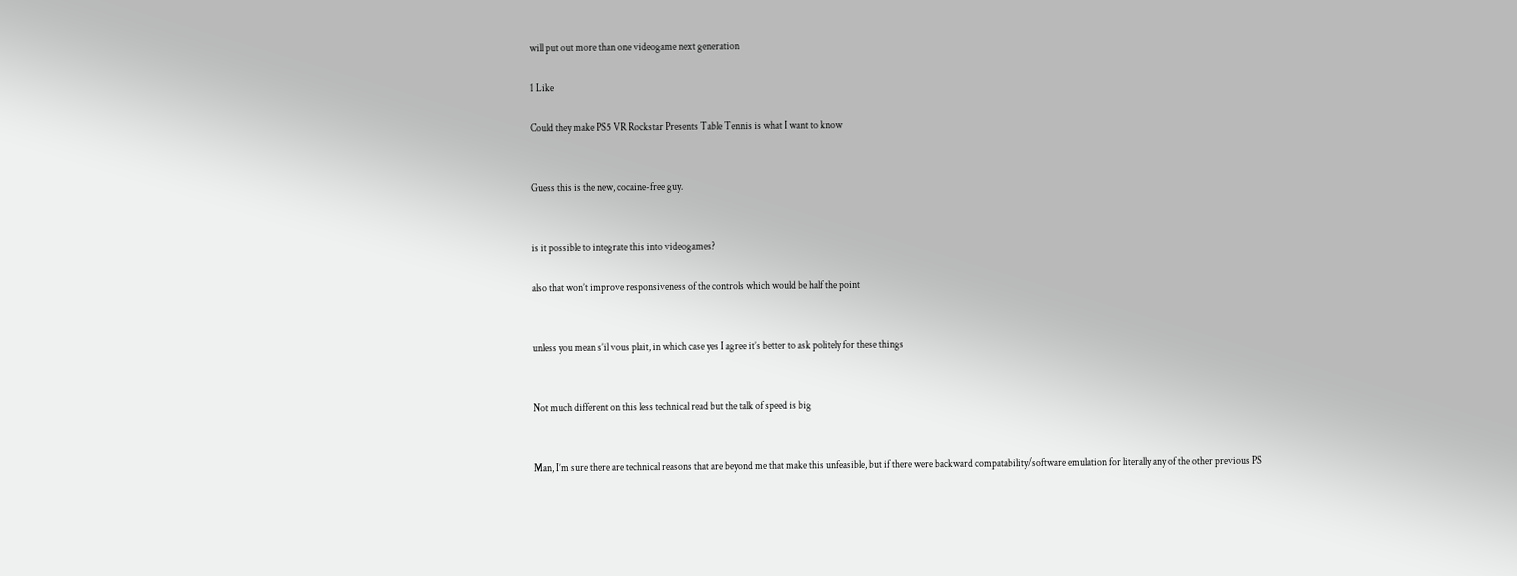will put out more than one videogame next generation

1 Like

Could they make PS5 VR Rockstar Presents Table Tennis is what I want to know


Guess this is the new, cocaine-free guy.


is it possible to integrate this into videogames?

also that won’t improve responsiveness of the controls which would be half the point


unless you mean s’il vous plait, in which case yes I agree it’s better to ask politely for these things


Not much different on this less technical read but the talk of speed is big


Man, I’m sure there are technical reasons that are beyond me that make this unfeasible, but if there were backward compatability/software emulation for literally any of the other previous PS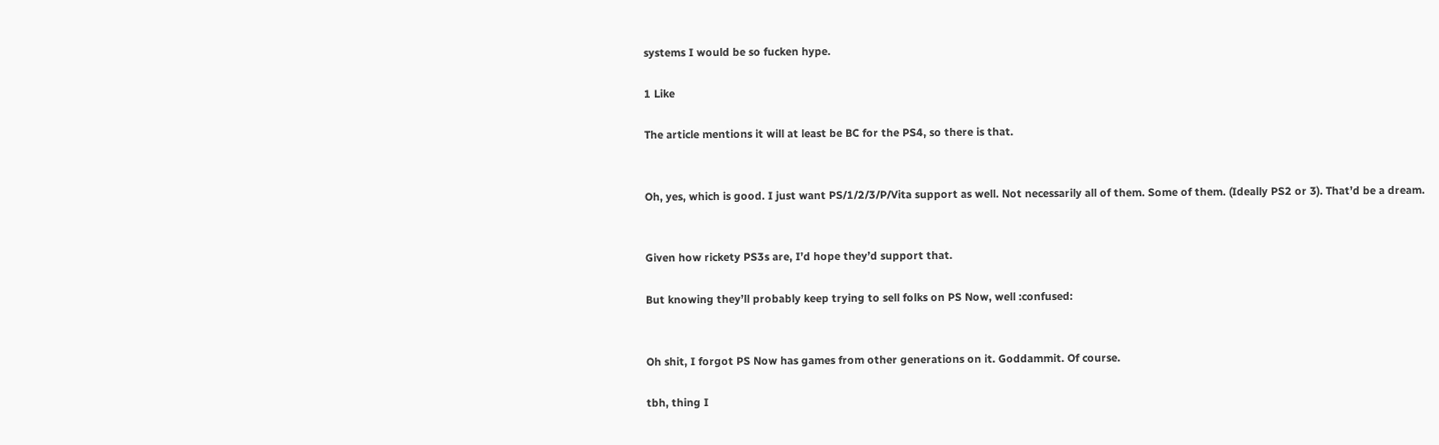systems I would be so fucken hype.

1 Like

The article mentions it will at least be BC for the PS4, so there is that.


Oh, yes, which is good. I just want PS/1/2/3/P/Vita support as well. Not necessarily all of them. Some of them. (Ideally PS2 or 3). That’d be a dream.


Given how rickety PS3s are, I’d hope they’d support that.

But knowing they’ll probably keep trying to sell folks on PS Now, well :confused:


Oh shit, I forgot PS Now has games from other generations on it. Goddammit. Of course.

tbh, thing I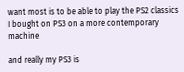want most is to be able to play the PS2 classics I bought on PS3 on a more contemporary machine

and really my PS3 is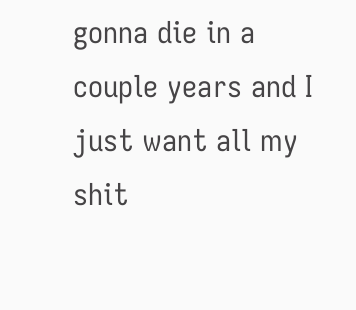gonna die in a couple years and I just want all my shit